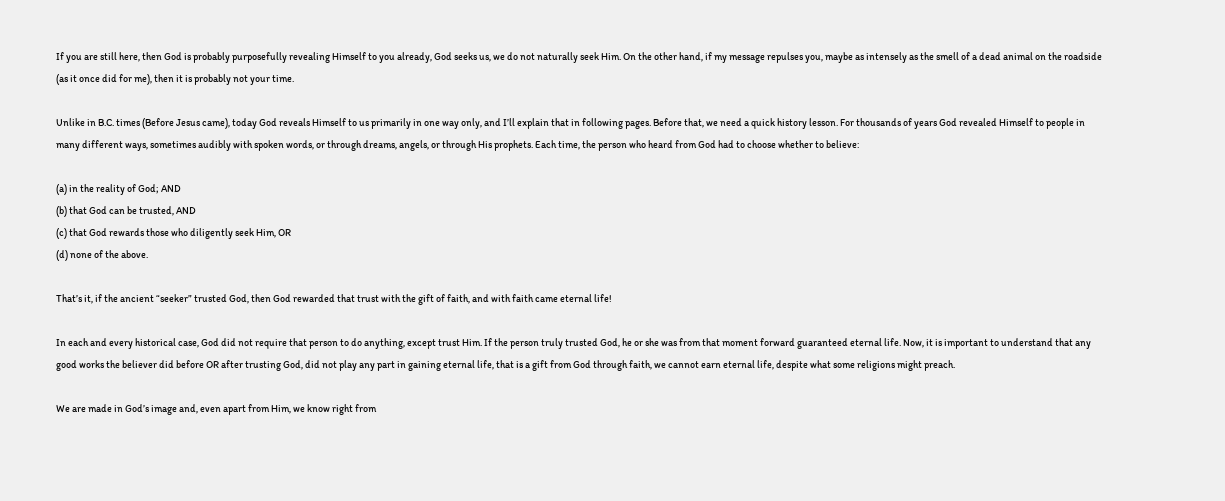If you are still here, then God is probably purposefully revealing Himself to you already, God seeks us, we do not naturally seek Him. On the other hand, if my message repulses you, maybe as intensely as the smell of a dead animal on the roadside (as it once did for me), then it is probably not your time.

Unlike in B.C. times (Before Jesus came), today God reveals Himself to us primarily in one way only, and I’ll explain that in following pages. Before that, we need a quick history lesson. For thousands of years God revealed Himself to people in many different ways, sometimes audibly with spoken words, or through dreams, angels, or through His prophets. Each time, the person who heard from God had to choose whether to believe:

(a) in the reality of God; AND
(b) that God can be trusted, AND
(c) that God rewards those who diligently seek Him, OR
(d) none of the above.

That’s it, if the ancient “seeker” trusted God, then God rewarded that trust with the gift of faith, and with faith came eternal life!

In each and every historical case, God did not require that person to do anything, except trust Him. If the person truly trusted God, he or she was from that moment forward guaranteed eternal life. Now, it is important to understand that any good works the believer did before OR after trusting God, did not play any part in gaining eternal life, that is a gift from God through faith, we cannot earn eternal life, despite what some religions might preach.

We are made in God’s image and, even apart from Him, we know right from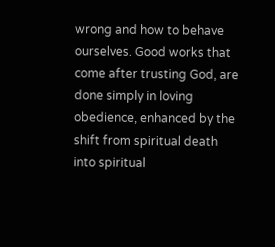wrong and how to behave ourselves. Good works that come after trusting God, are done simply in loving obedience, enhanced by the shift from spiritual death into spiritual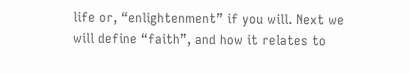life or, “enlightenment” if you will. Next we will define “faith”, and how it relates to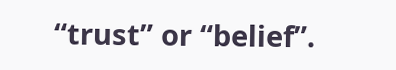“trust” or “belief”.